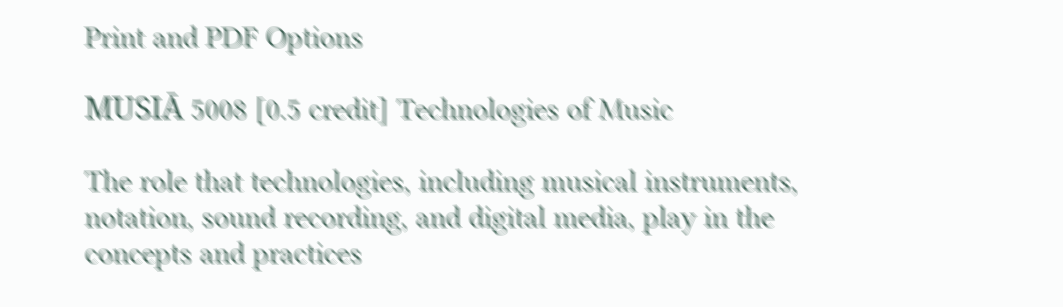Print and PDF Options

MUSIĀ 5008 [0.5 credit] Technologies of Music

The role that technologies, including musical instruments, notation, sound recording, and digital media, play in the concepts and practices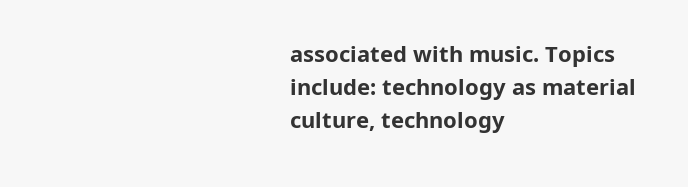associated with music. Topics include: technology as material culture, technology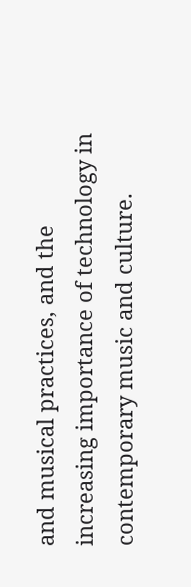and musical practices, and the increasing importance of technology in contemporary music and culture.